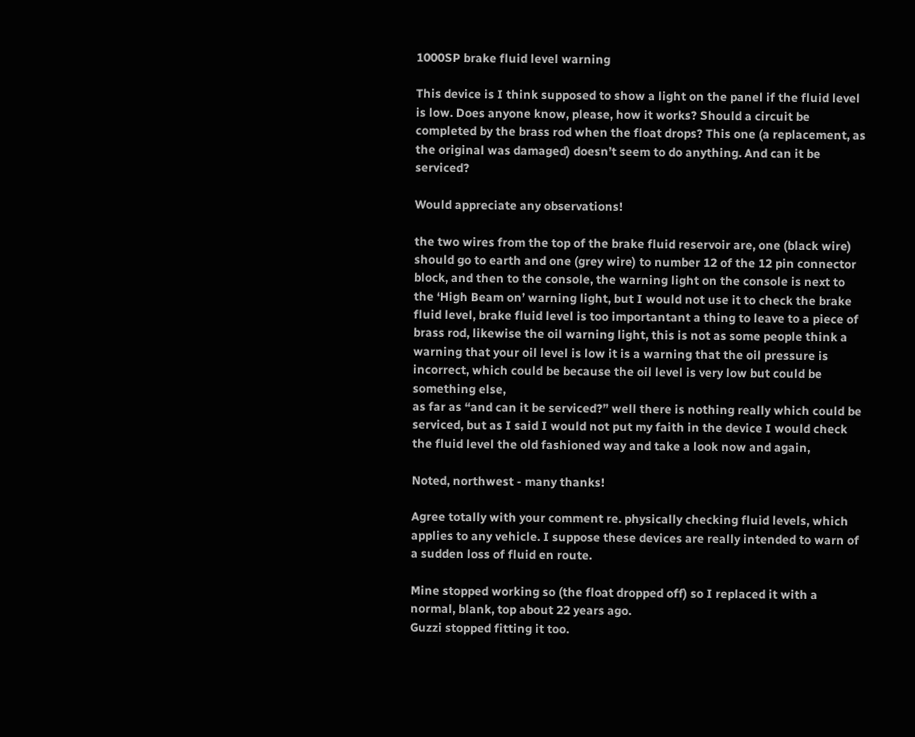1000SP brake fluid level warning

This device is I think supposed to show a light on the panel if the fluid level is low. Does anyone know, please, how it works? Should a circuit be completed by the brass rod when the float drops? This one (a replacement, as the original was damaged) doesn’t seem to do anything. And can it be serviced?

Would appreciate any observations!

the two wires from the top of the brake fluid reservoir are, one (black wire) should go to earth and one (grey wire) to number 12 of the 12 pin connector block, and then to the console, the warning light on the console is next to the ‘High Beam on’ warning light, but I would not use it to check the brake fluid level, brake fluid level is too importantant a thing to leave to a piece of brass rod, likewise the oil warning light, this is not as some people think a warning that your oil level is low it is a warning that the oil pressure is incorrect, which could be because the oil level is very low but could be something else,
as far as “and can it be serviced?” well there is nothing really which could be serviced, but as I said I would not put my faith in the device I would check the fluid level the old fashioned way and take a look now and again,

Noted, northwest - many thanks!

Agree totally with your comment re. physically checking fluid levels, which applies to any vehicle. I suppose these devices are really intended to warn of a sudden loss of fluid en route.

Mine stopped working so (the float dropped off) so I replaced it with a normal, blank, top about 22 years ago.
Guzzi stopped fitting it too.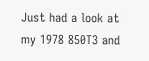Just had a look at my 1978 850T3 and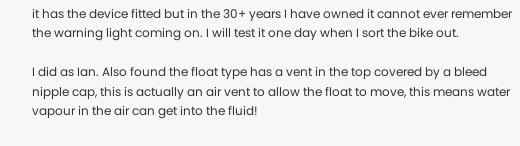it has the device fitted but in the 30+ years I have owned it cannot ever remember the warning light coming on. I will test it one day when I sort the bike out.

I did as Ian. Also found the float type has a vent in the top covered by a bleed nipple cap, this is actually an air vent to allow the float to move, this means water vapour in the air can get into the fluid!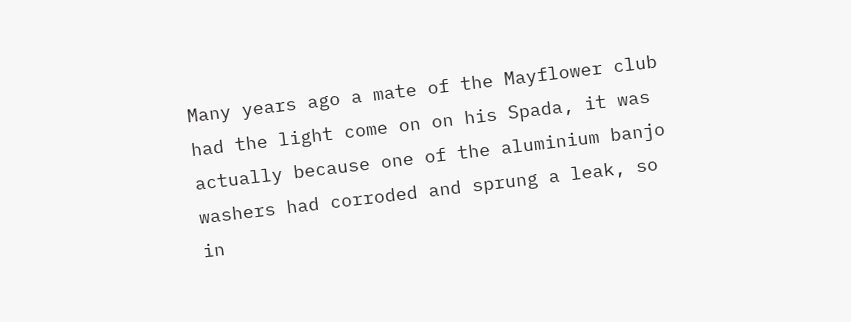Many years ago a mate of the Mayflower club had the light come on on his Spada, it was actually because one of the aluminium banjo washers had corroded and sprung a leak, so in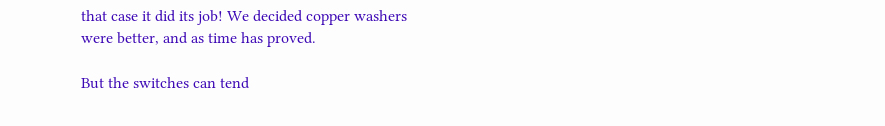that case it did its job! We decided copper washers were better, and as time has proved.

But the switches can tend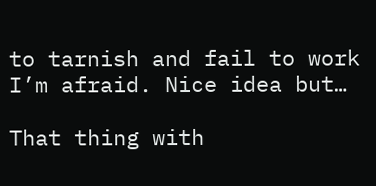to tarnish and fail to work I’m afraid. Nice idea but…

That thing with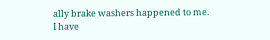ally brake washers happened to me.
I have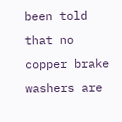been told that no copper brake washers are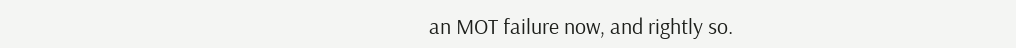an MOT failure now, and rightly so.